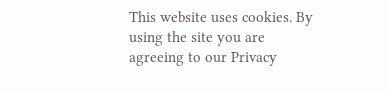This website uses cookies. By using the site you are agreeing to our Privacy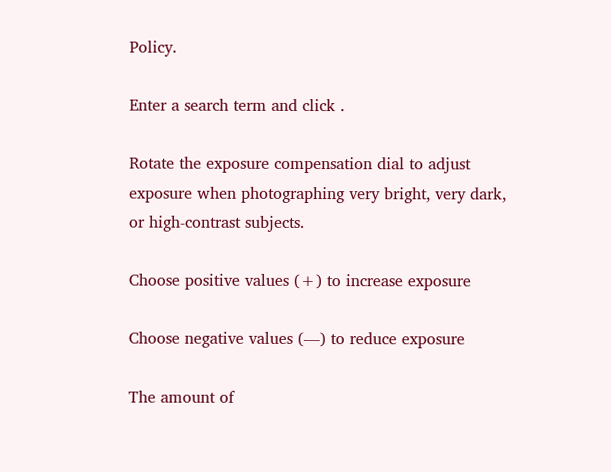Policy.

Enter a search term and click .

Rotate the exposure compensation dial to adjust exposure when photographing very bright, very dark, or high-contrast subjects.

Choose positive values (+) to increase exposure

Choose negative values (—) to reduce exposure

The amount of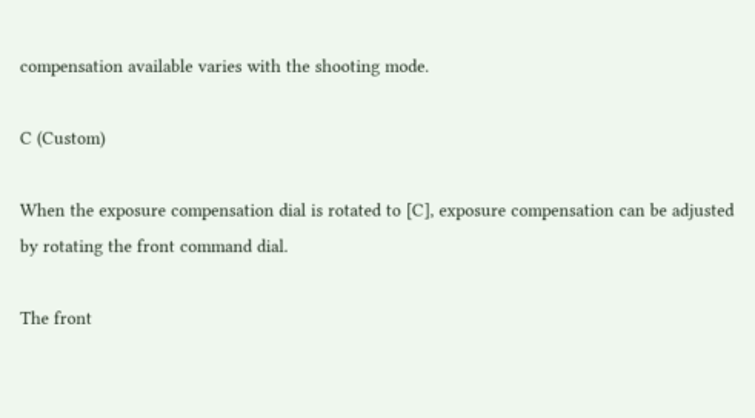compensation available varies with the shooting mode.

C (Custom)

When the exposure compensation dial is rotated to [C], exposure compensation can be adjusted by rotating the front command dial.

The front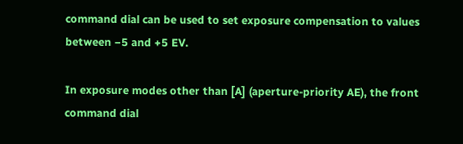command dial can be used to set exposure compensation to values between −5 and +5 EV.

In exposure modes other than [A] (aperture-priority AE), the front command dial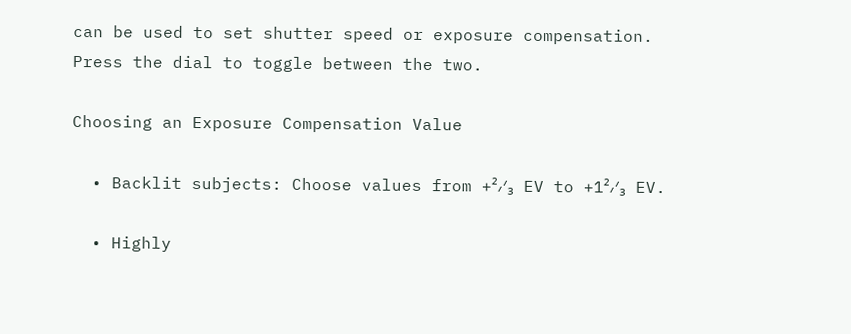can be used to set shutter speed or exposure compensation. Press the dial to toggle between the two.

Choosing an Exposure Compensation Value

  • Backlit subjects: Choose values from +²⁄₃ EV to +1²⁄₃ EV.

  • Highly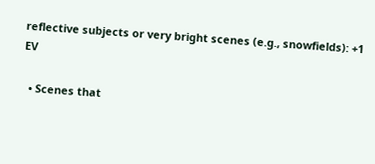reflective subjects or very bright scenes (e.g., snowfields): +1 EV

  • Scenes that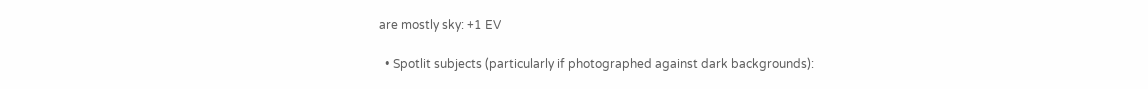are mostly sky: +1 EV

  • Spotlit subjects (particularly if photographed against dark backgrounds):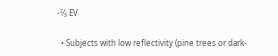-²⁄₃ EV

  • Subjects with low reflectivity (pine trees or dark-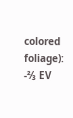colored foliage): -²⁄₃ EV